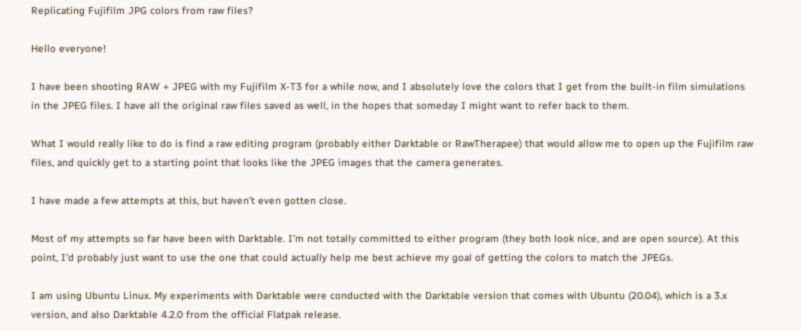Replicating Fujifilm JPG colors from raw files?

Hello everyone!

I have been shooting RAW + JPEG with my Fujifilm X-T3 for a while now, and I absolutely love the colors that I get from the built-in film simulations in the JPEG files. I have all the original raw files saved as well, in the hopes that someday I might want to refer back to them.

What I would really like to do is find a raw editing program (probably either Darktable or RawTherapee) that would allow me to open up the Fujifilm raw files, and quickly get to a starting point that looks like the JPEG images that the camera generates.

I have made a few attempts at this, but haven’t even gotten close.

Most of my attempts so far have been with Darktable. I’m not totally committed to either program (they both look nice, and are open source). At this point, I’d probably just want to use the one that could actually help me best achieve my goal of getting the colors to match the JPEGs.

I am using Ubuntu Linux. My experiments with Darktable were conducted with the Darktable version that comes with Ubuntu (20.04), which is a 3.x version, and also Darktable 4.2.0 from the official Flatpak release.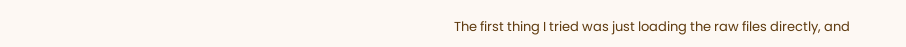The first thing I tried was just loading the raw files directly, and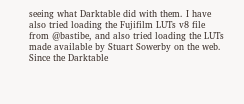seeing what Darktable did with them. I have also tried loading the Fujifilm LUTs v8 file from @bastibe, and also tried loading the LUTs made available by Stuart Sowerby on the web. Since the Darktable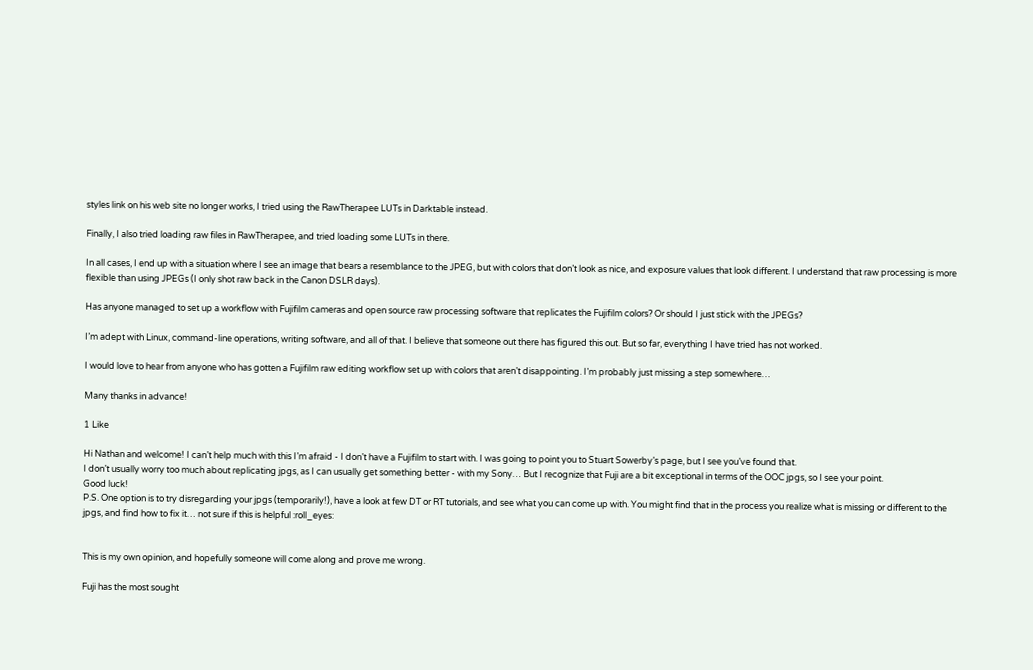styles link on his web site no longer works, I tried using the RawTherapee LUTs in Darktable instead.

Finally, I also tried loading raw files in RawTherapee, and tried loading some LUTs in there.

In all cases, I end up with a situation where I see an image that bears a resemblance to the JPEG, but with colors that don’t look as nice, and exposure values that look different. I understand that raw processing is more flexible than using JPEGs (I only shot raw back in the Canon DSLR days).

Has anyone managed to set up a workflow with Fujifilm cameras and open source raw processing software that replicates the Fujifilm colors? Or should I just stick with the JPEGs?

I’m adept with Linux, command-line operations, writing software, and all of that. I believe that someone out there has figured this out. But so far, everything I have tried has not worked.

I would love to hear from anyone who has gotten a Fujifilm raw editing workflow set up with colors that aren’t disappointing. I’m probably just missing a step somewhere…

Many thanks in advance!

1 Like

Hi Nathan and welcome! I can’t help much with this I’m afraid - I don’t have a Fujifilm to start with. I was going to point you to Stuart Sowerby’s page, but I see you’ve found that.
I don’t usually worry too much about replicating jpgs, as I can usually get something better - with my Sony… But I recognize that Fuji are a bit exceptional in terms of the OOC jpgs, so I see your point.
Good luck!
P.S. One option is to try disregarding your jpgs (temporarily!), have a look at few DT or RT tutorials, and see what you can come up with. You might find that in the process you realize what is missing or different to the jpgs, and find how to fix it… not sure if this is helpful :roll_eyes:


This is my own opinion, and hopefully someone will come along and prove me wrong.

Fuji has the most sought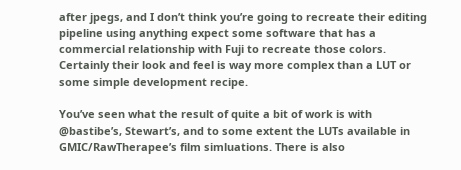after jpegs, and I don’t think you’re going to recreate their editing pipeline using anything expect some software that has a commercial relationship with Fuji to recreate those colors. Certainly their look and feel is way more complex than a LUT or some simple development recipe.

You’ve seen what the result of quite a bit of work is with @bastibe’s, Stewart’s, and to some extent the LUTs available in GMIC/RawTherapee’s film simluations. There is also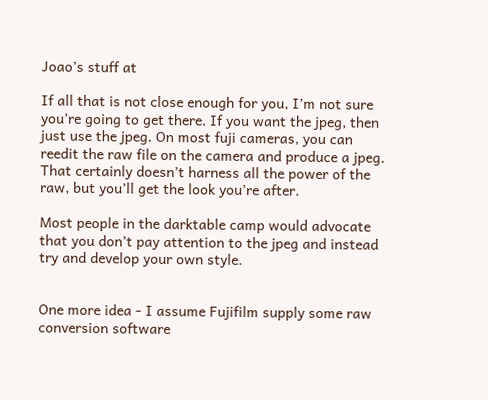Joao’s stuff at

If all that is not close enough for you, I’m not sure you’re going to get there. If you want the jpeg, then just use the jpeg. On most fuji cameras, you can reedit the raw file on the camera and produce a jpeg. That certainly doesn’t harness all the power of the raw, but you’ll get the look you’re after.

Most people in the darktable camp would advocate that you don’t pay attention to the jpeg and instead try and develop your own style.


One more idea - I assume Fujifilm supply some raw conversion software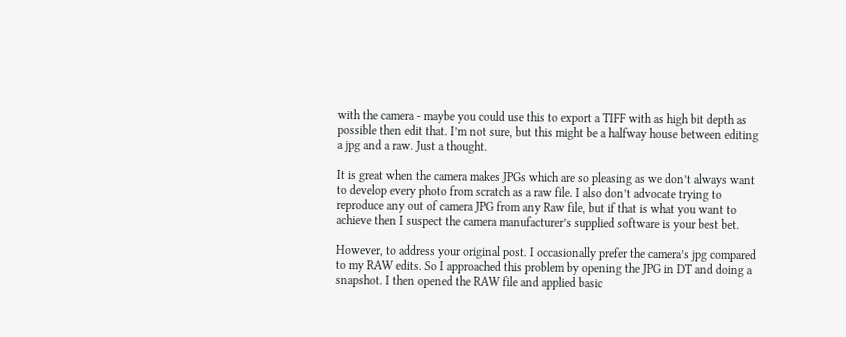with the camera - maybe you could use this to export a TIFF with as high bit depth as possible then edit that. I’m not sure, but this might be a halfway house between editing a jpg and a raw. Just a thought.

It is great when the camera makes JPGs which are so pleasing as we don’t always want to develop every photo from scratch as a raw file. I also don’t advocate trying to reproduce any out of camera JPG from any Raw file, but if that is what you want to achieve then I suspect the camera manufacturer’s supplied software is your best bet.

However, to address your original post. I occasionally prefer the camera’s jpg compared to my RAW edits. So I approached this problem by opening the JPG in DT and doing a snapshot. I then opened the RAW file and applied basic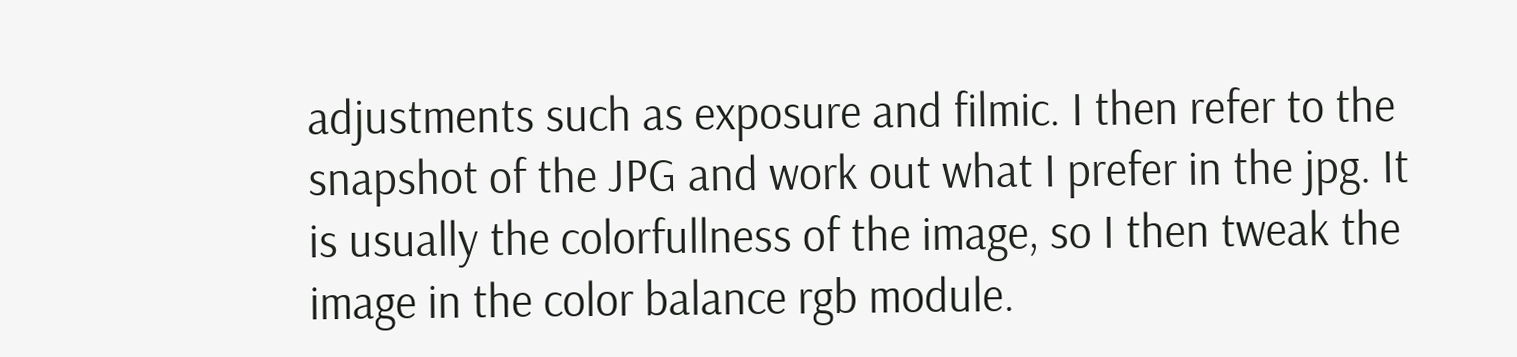adjustments such as exposure and filmic. I then refer to the snapshot of the JPG and work out what I prefer in the jpg. It is usually the colorfullness of the image, so I then tweak the image in the color balance rgb module.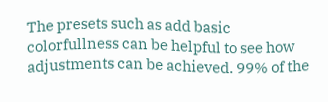The presets such as add basic colorfullness can be helpful to see how adjustments can be achieved. 99% of the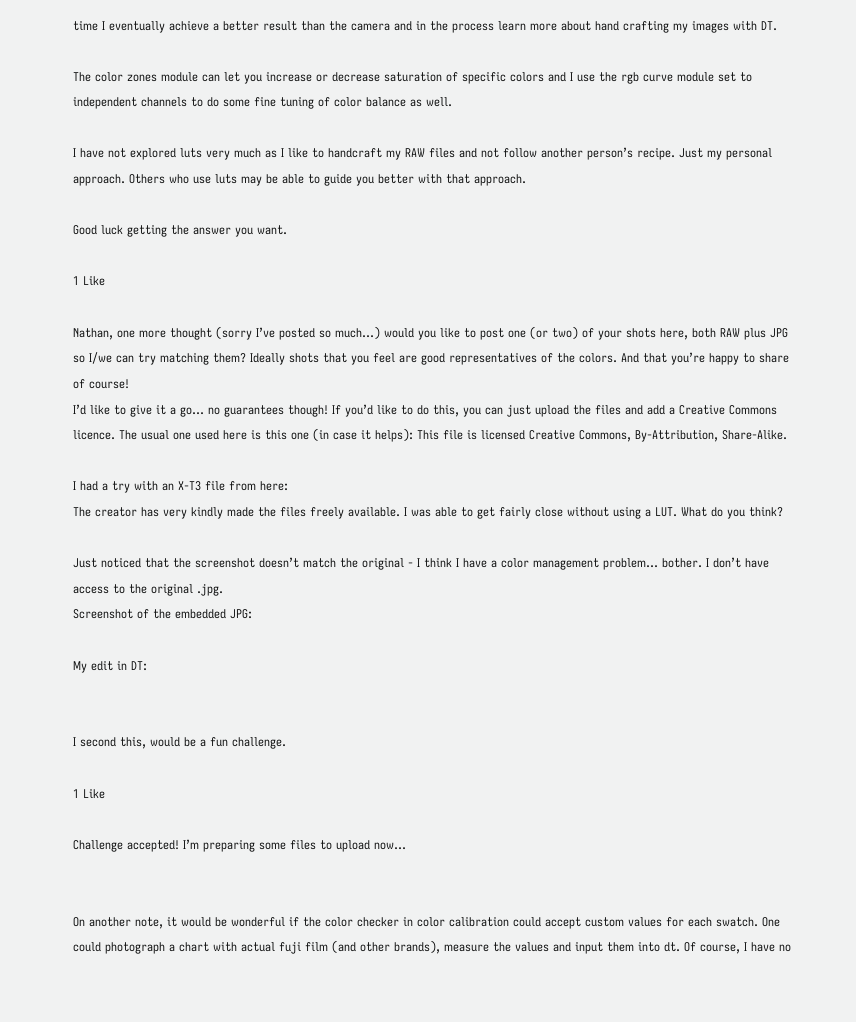time I eventually achieve a better result than the camera and in the process learn more about hand crafting my images with DT.

The color zones module can let you increase or decrease saturation of specific colors and I use the rgb curve module set to independent channels to do some fine tuning of color balance as well.

I have not explored luts very much as I like to handcraft my RAW files and not follow another person’s recipe. Just my personal approach. Others who use luts may be able to guide you better with that approach.

Good luck getting the answer you want.

1 Like

Nathan, one more thought (sorry I’ve posted so much…) would you like to post one (or two) of your shots here, both RAW plus JPG so I/we can try matching them? Ideally shots that you feel are good representatives of the colors. And that you’re happy to share of course!
I’d like to give it a go… no guarantees though! If you’d like to do this, you can just upload the files and add a Creative Commons licence. The usual one used here is this one (in case it helps): This file is licensed Creative Commons, By-Attribution, Share-Alike.

I had a try with an X-T3 file from here:
The creator has very kindly made the files freely available. I was able to get fairly close without using a LUT. What do you think?

Just noticed that the screenshot doesn’t match the original - I think I have a color management problem… bother. I don’t have access to the original .jpg.
Screenshot of the embedded JPG:

My edit in DT:


I second this, would be a fun challenge.

1 Like

Challenge accepted! I’m preparing some files to upload now…


On another note, it would be wonderful if the color checker in color calibration could accept custom values for each swatch. One could photograph a chart with actual fuji film (and other brands), measure the values and input them into dt. Of course, I have no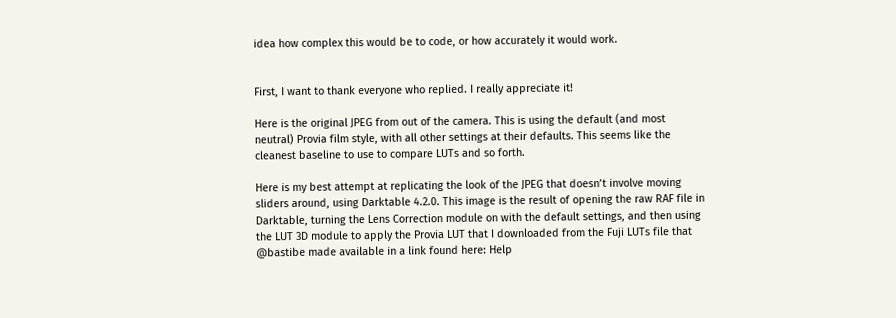idea how complex this would be to code, or how accurately it would work.


First, I want to thank everyone who replied. I really appreciate it!

Here is the original JPEG from out of the camera. This is using the default (and most neutral) Provia film style, with all other settings at their defaults. This seems like the cleanest baseline to use to compare LUTs and so forth.

Here is my best attempt at replicating the look of the JPEG that doesn’t involve moving sliders around, using Darktable 4.2.0. This image is the result of opening the raw RAF file in Darktable, turning the Lens Correction module on with the default settings, and then using the LUT 3D module to apply the Provia LUT that I downloaded from the Fuji LUTs file that @bastibe made available in a link found here: Help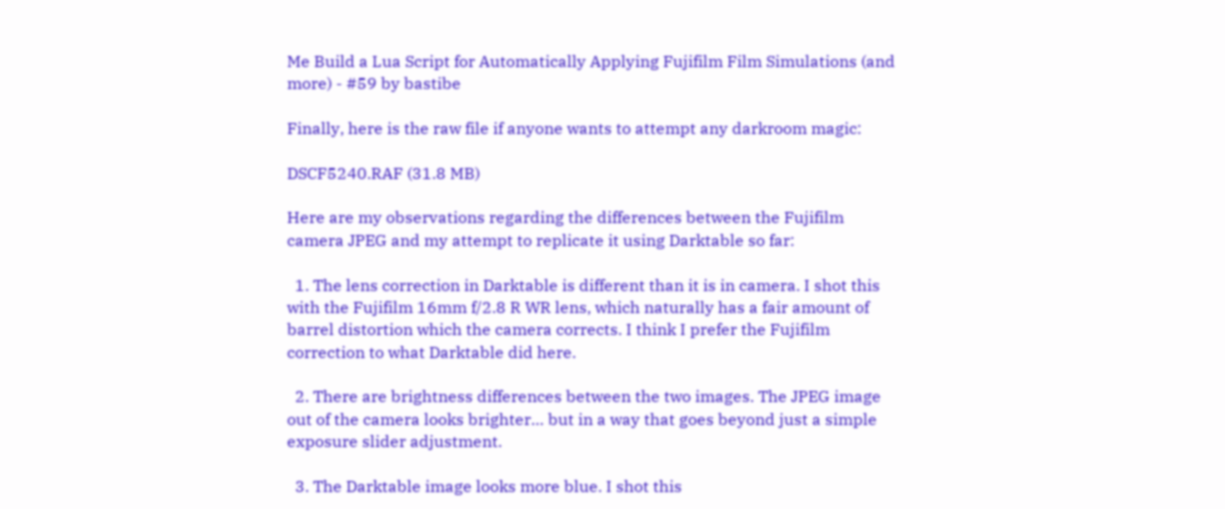Me Build a Lua Script for Automatically Applying Fujifilm Film Simulations (and more) - #59 by bastibe

Finally, here is the raw file if anyone wants to attempt any darkroom magic:

DSCF5240.RAF (31.8 MB)

Here are my observations regarding the differences between the Fujifilm camera JPEG and my attempt to replicate it using Darktable so far:

  1. The lens correction in Darktable is different than it is in camera. I shot this with the Fujifilm 16mm f/2.8 R WR lens, which naturally has a fair amount of barrel distortion which the camera corrects. I think I prefer the Fujifilm correction to what Darktable did here.

  2. There are brightness differences between the two images. The JPEG image out of the camera looks brighter… but in a way that goes beyond just a simple exposure slider adjustment.

  3. The Darktable image looks more blue. I shot this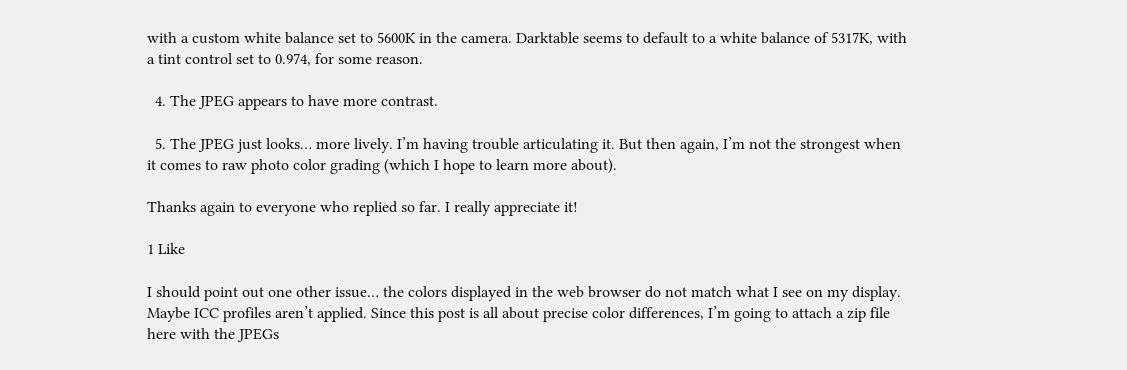with a custom white balance set to 5600K in the camera. Darktable seems to default to a white balance of 5317K, with a tint control set to 0.974, for some reason.

  4. The JPEG appears to have more contrast.

  5. The JPEG just looks… more lively. I’m having trouble articulating it. But then again, I’m not the strongest when it comes to raw photo color grading (which I hope to learn more about).

Thanks again to everyone who replied so far. I really appreciate it!

1 Like

I should point out one other issue… the colors displayed in the web browser do not match what I see on my display. Maybe ICC profiles aren’t applied. Since this post is all about precise color differences, I’m going to attach a zip file here with the JPEGs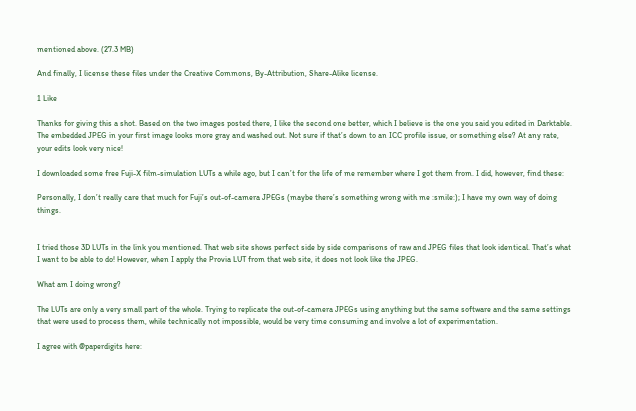mentioned above. (27.3 MB)

And finally, I license these files under the Creative Commons, By-Attribution, Share-Alike license.

1 Like

Thanks for giving this a shot. Based on the two images posted there, I like the second one better, which I believe is the one you said you edited in Darktable. The embedded JPEG in your first image looks more gray and washed out. Not sure if that’s down to an ICC profile issue, or something else? At any rate, your edits look very nice!

I downloaded some free Fuji-X film-simulation LUTs a while ago, but I can’t for the life of me remember where I got them from. I did, however, find these:

Personally, I don’t really care that much for Fuji’s out-of-camera JPEGs (maybe there’s something wrong with me :smile:); I have my own way of doing things.


I tried those 3D LUTs in the link you mentioned. That web site shows perfect side by side comparisons of raw and JPEG files that look identical. That’s what I want to be able to do! However, when I apply the Provia LUT from that web site, it does not look like the JPEG.

What am I doing wrong?

The LUTs are only a very small part of the whole. Trying to replicate the out-of-camera JPEGs using anything but the same software and the same settings that were used to process them, while technically not impossible, would be very time consuming and involve a lot of experimentation.

I agree with @paperdigits here: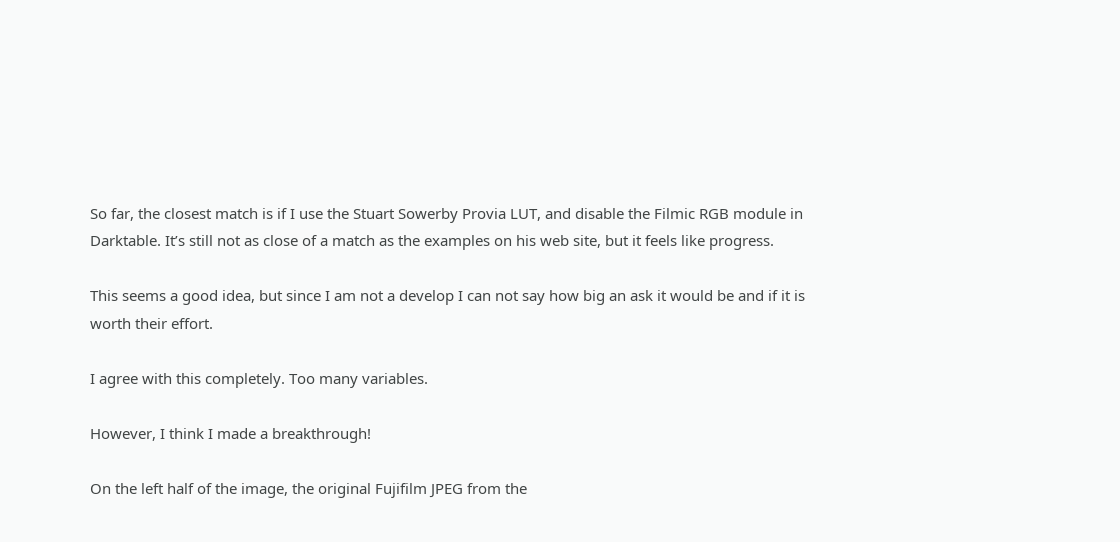So far, the closest match is if I use the Stuart Sowerby Provia LUT, and disable the Filmic RGB module in Darktable. It’s still not as close of a match as the examples on his web site, but it feels like progress.

This seems a good idea, but since I am not a develop I can not say how big an ask it would be and if it is worth their effort.

I agree with this completely. Too many variables.

However, I think I made a breakthrough!

On the left half of the image, the original Fujifilm JPEG from the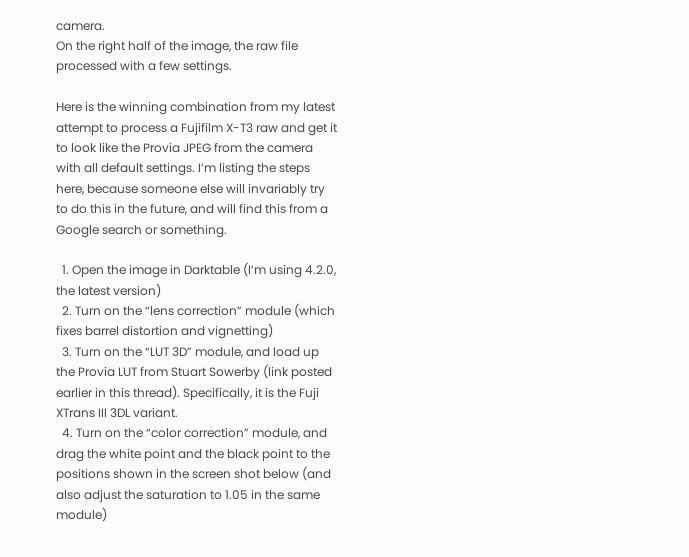camera.
On the right half of the image, the raw file processed with a few settings.

Here is the winning combination from my latest attempt to process a Fujifilm X-T3 raw and get it to look like the Provia JPEG from the camera with all default settings. I’m listing the steps here, because someone else will invariably try to do this in the future, and will find this from a Google search or something.

  1. Open the image in Darktable (I’m using 4.2.0, the latest version)
  2. Turn on the “lens correction” module (which fixes barrel distortion and vignetting)
  3. Turn on the “LUT 3D” module, and load up the Provia LUT from Stuart Sowerby (link posted earlier in this thread). Specifically, it is the Fuji XTrans III 3DL variant.
  4. Turn on the “color correction” module, and drag the white point and the black point to the positions shown in the screen shot below (and also adjust the saturation to 1.05 in the same module)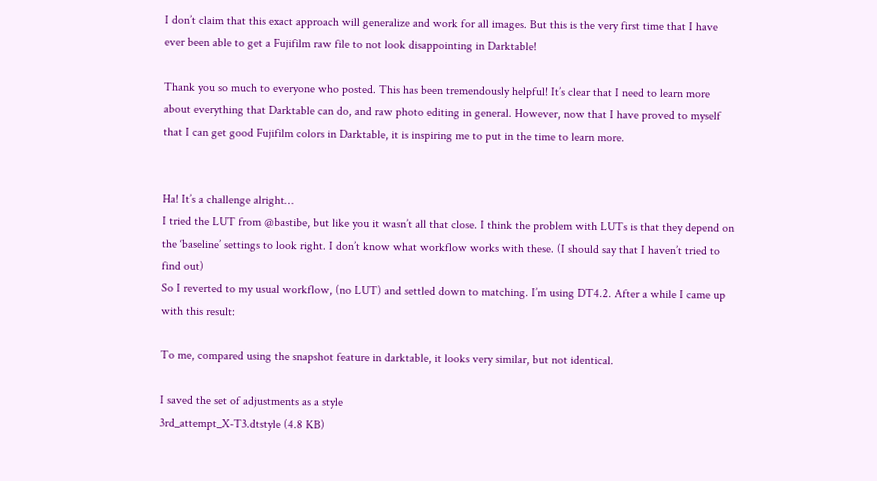I don’t claim that this exact approach will generalize and work for all images. But this is the very first time that I have ever been able to get a Fujifilm raw file to not look disappointing in Darktable!

Thank you so much to everyone who posted. This has been tremendously helpful! It’s clear that I need to learn more about everything that Darktable can do, and raw photo editing in general. However, now that I have proved to myself that I can get good Fujifilm colors in Darktable, it is inspiring me to put in the time to learn more.


Ha! It’s a challenge alright…
I tried the LUT from @bastibe, but like you it wasn’t all that close. I think the problem with LUTs is that they depend on the ‘baseline’ settings to look right. I don’t know what workflow works with these. (I should say that I haven’t tried to find out)
So I reverted to my usual workflow, (no LUT) and settled down to matching. I’m using DT4.2. After a while I came up with this result:

To me, compared using the snapshot feature in darktable, it looks very similar, but not identical.

I saved the set of adjustments as a style
3rd_attempt_X-T3.dtstyle (4.8 KB)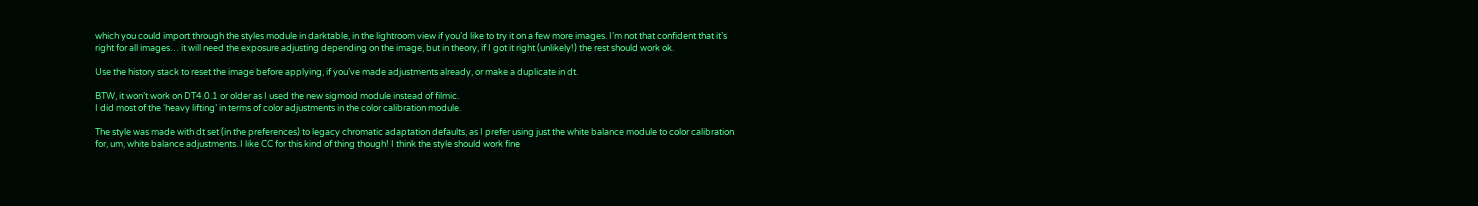which you could import through the styles module in darktable, in the lightroom view if you’d like to try it on a few more images. I’m not that confident that it’s right for all images… it will need the exposure adjusting depending on the image, but in theory, if I got it right (unlikely!) the rest should work ok.

Use the history stack to reset the image before applying, if you’ve made adjustments already, or make a duplicate in dt.

BTW, it won’t work on DT4.0.1 or older as I used the new sigmoid module instead of filmic.
I did most of the ‘heavy lifting’ in terms of color adjustments in the color calibration module.

The style was made with dt set (in the preferences) to legacy chromatic adaptation defaults, as I prefer using just the white balance module to color calibration for, um, white balance adjustments. I like CC for this kind of thing though! I think the style should work fine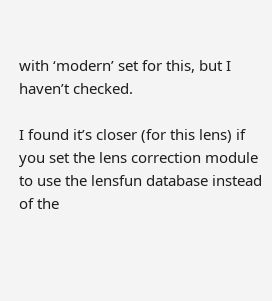with ‘modern’ set for this, but I haven’t checked.

I found it’s closer (for this lens) if you set the lens correction module to use the lensfun database instead of the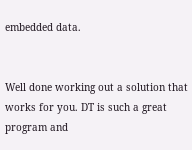embedded data.


Well done working out a solution that works for you. DT is such a great program and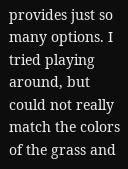provides just so many options. I tried playing around, but could not really match the colors of the grass and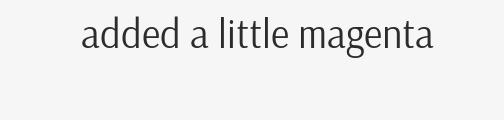added a little magenta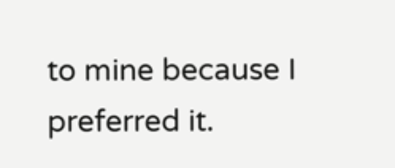to mine because I preferred it.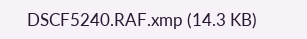DSCF5240.RAF.xmp (14.3 KB)